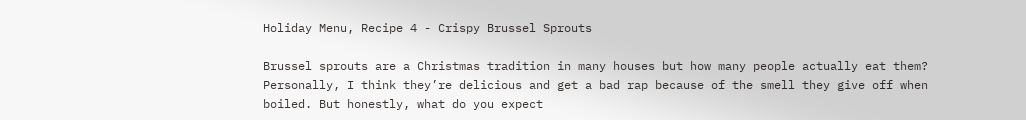Holiday Menu, Recipe 4 - Crispy Brussel Sprouts

Brussel sprouts are a Christmas tradition in many houses but how many people actually eat them? Personally, I think they’re delicious and get a bad rap because of the smell they give off when boiled. But honestly, what do you expect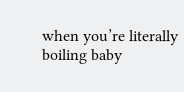when you’re literally boiling baby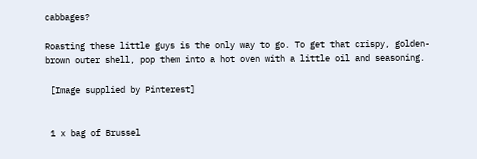cabbages?

Roasting these little guys is the only way to go. To get that crispy, golden-brown outer shell, pop them into a hot oven with a little oil and seasoning.

 [Image supplied by Pinterest]


 1 x bag of Brussel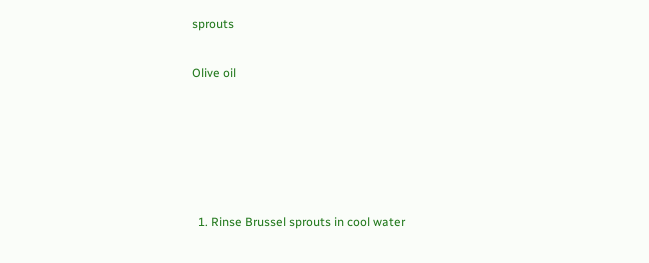sprouts

Olive oil





  1. Rinse Brussel sprouts in cool water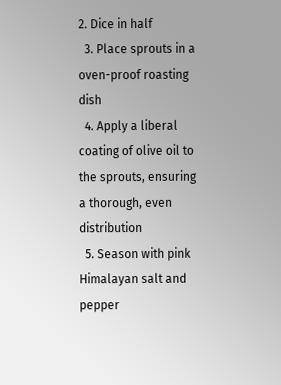2. Dice in half
  3. Place sprouts in a oven-proof roasting dish
  4. Apply a liberal coating of olive oil to the sprouts, ensuring a thorough, even distribution
  5. Season with pink Himalayan salt and pepper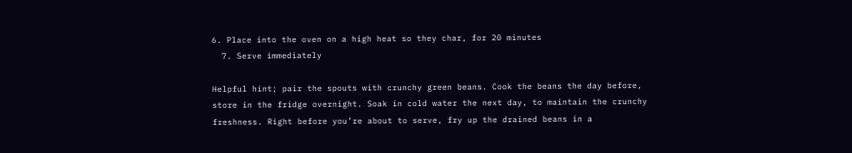6. Place into the oven on a high heat so they char, for 20 minutes
  7. Serve immediately

Helpful hint; pair the spouts with crunchy green beans. Cook the beans the day before, store in the fridge overnight. Soak in cold water the next day, to maintain the crunchy freshness. Right before you’re about to serve, fry up the drained beans in a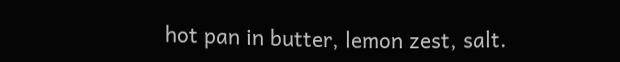hot pan in butter, lemon zest, salt.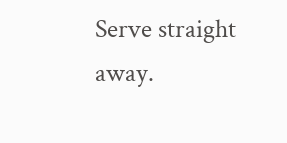Serve straight away.